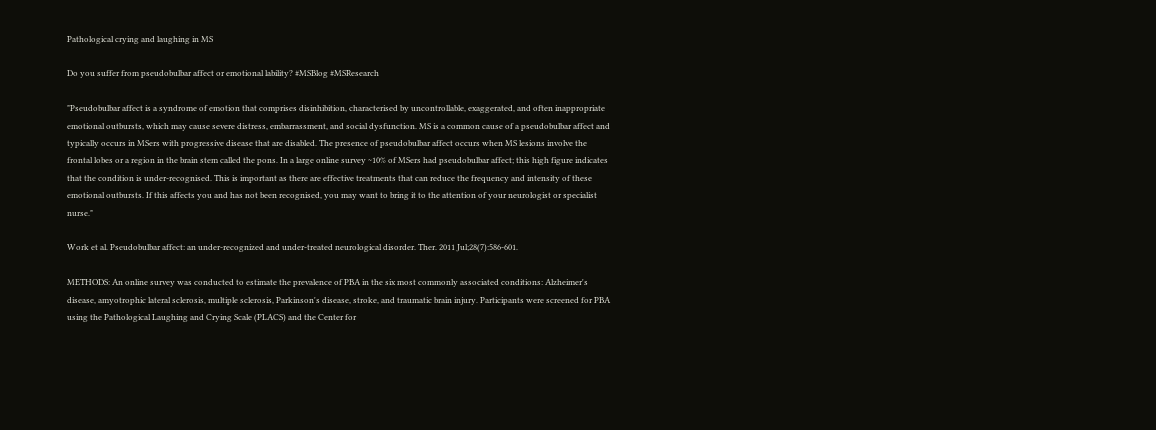Pathological crying and laughing in MS

Do you suffer from pseudobulbar affect or emotional lability? #MSBlog #MSResearch

"Pseudobulbar affect is a syndrome of emotion that comprises disinhibition, characterised by uncontrollable, exaggerated, and often inappropriate emotional outbursts, which may cause severe distress, embarrassment, and social dysfunction. MS is a common cause of a pseudobulbar affect and typically occurs in MSers with progressive disease that are disabled. The presence of pseudobulbar affect occurs when MS lesions involve the frontal lobes or a region in the brain stem called the pons. In a large online survey ~10% of MSers had pseudobulbar affect; this high figure indicates that the condition is under-recognised. This is important as there are effective treatments that can reduce the frequency and intensity of these emotional outbursts. If this affects you and has not been recognised, you may want to bring it to the attention of your neurologist or specialist nurse."

Work et al. Pseudobulbar affect: an under-recognized and under-treated neurological disorder. Ther. 2011 Jul;28(7):586-601.

METHODS: An online survey was conducted to estimate the prevalence of PBA in the six most commonly associated conditions: Alzheimer's disease, amyotrophic lateral sclerosis, multiple sclerosis, Parkinson's disease, stroke, and traumatic brain injury. Participants were screened for PBA using the Pathological Laughing and Crying Scale (PLACS) and the Center for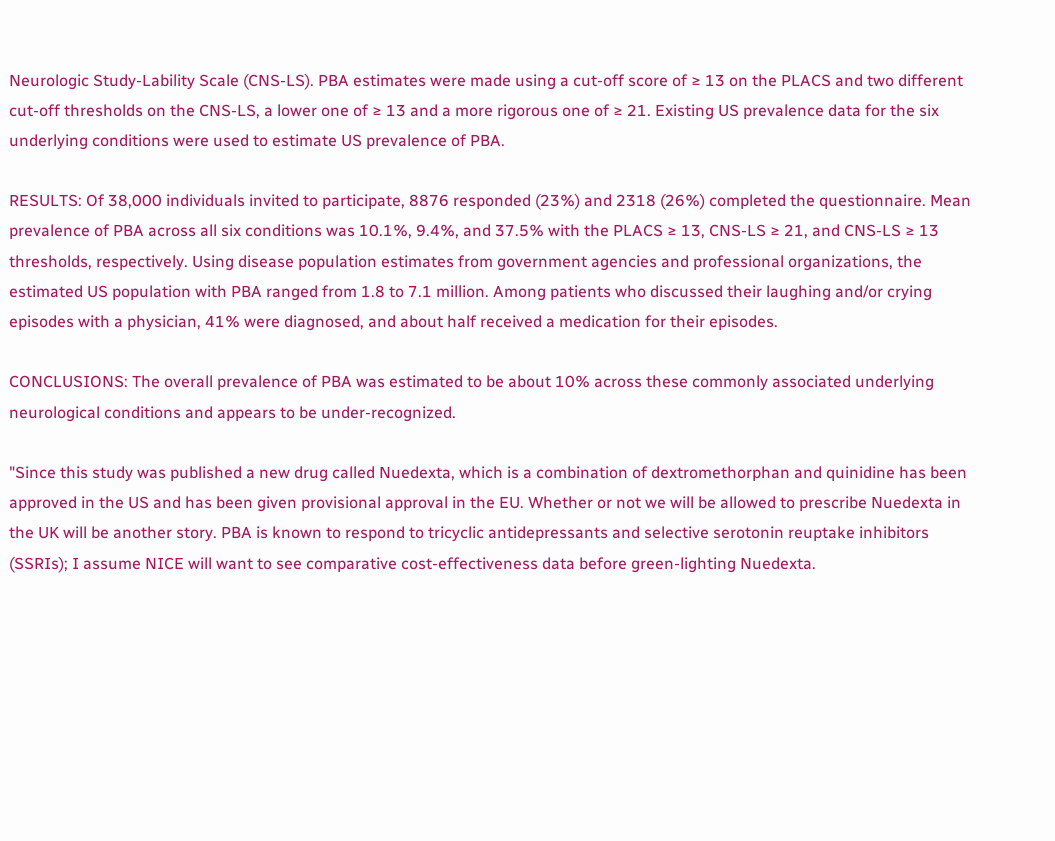Neurologic Study-Lability Scale (CNS-LS). PBA estimates were made using a cut-off score of ≥ 13 on the PLACS and two different cut-off thresholds on the CNS-LS, a lower one of ≥ 13 and a more rigorous one of ≥ 21. Existing US prevalence data for the six underlying conditions were used to estimate US prevalence of PBA.

RESULTS: Of 38,000 individuals invited to participate, 8876 responded (23%) and 2318 (26%) completed the questionnaire. Mean prevalence of PBA across all six conditions was 10.1%, 9.4%, and 37.5% with the PLACS ≥ 13, CNS-LS ≥ 21, and CNS-LS ≥ 13 thresholds, respectively. Using disease population estimates from government agencies and professional organizations, the estimated US population with PBA ranged from 1.8 to 7.1 million. Among patients who discussed their laughing and/or crying episodes with a physician, 41% were diagnosed, and about half received a medication for their episodes.

CONCLUSIONS: The overall prevalence of PBA was estimated to be about 10% across these commonly associated underlying neurological conditions and appears to be under-recognized.

"Since this study was published a new drug called Nuedexta, which is a combination of dextromethorphan and quinidine has been approved in the US and has been given provisional approval in the EU. Whether or not we will be allowed to prescribe Nuedexta in the UK will be another story. PBA is known to respond to tricyclic antidepressants and selective serotonin reuptake inhibitors (SSRIs); I assume NICE will want to see comparative cost-effectiveness data before green-lighting Nuedexta.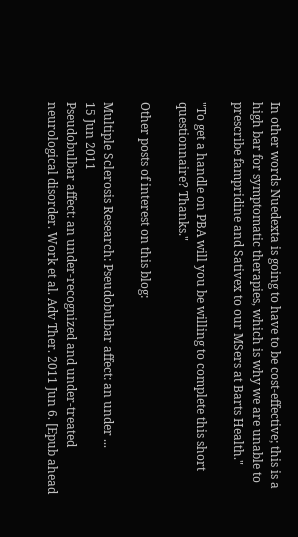In other words Nuedexta is going to have to be cost-effective; this is a high bar for symptomatic therapies, which is why we are unable to prescribe fampridine and Sativex to our MSers at Barts Health."

"To get a handle on PBA will you be willing to complete this short questionnaire? Thanks."

Other posts of interest on this blog:

Multiple Sclerosis Research: Pseudobulbar affect: an under ...
15 Jun 2011
Pseudobulbar affect: an under-recognized and under-treated neurological disorder. Work et al. Adv Ther. 2011 Jun 6. [Epub ahead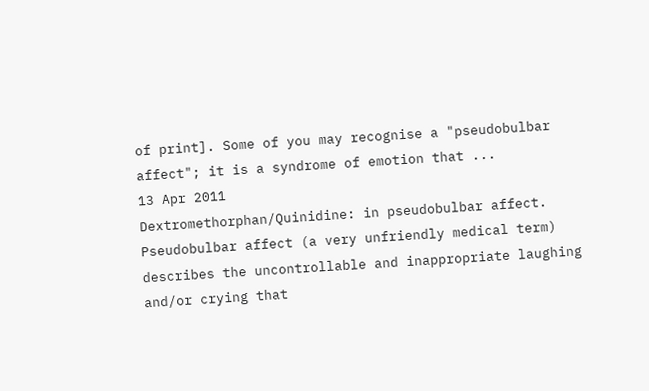of print]. Some of you may recognise a "pseudobulbar affect"; it is a syndrome of emotion that ...
13 Apr 2011
Dextromethorphan/Quinidine: in pseudobulbar affect. Pseudobulbar affect (a very unfriendly medical term) describes the uncontrollable and inappropriate laughing and/or crying that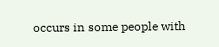occurs in some people with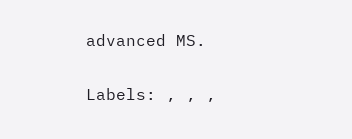advanced MS.

Labels: , , ,